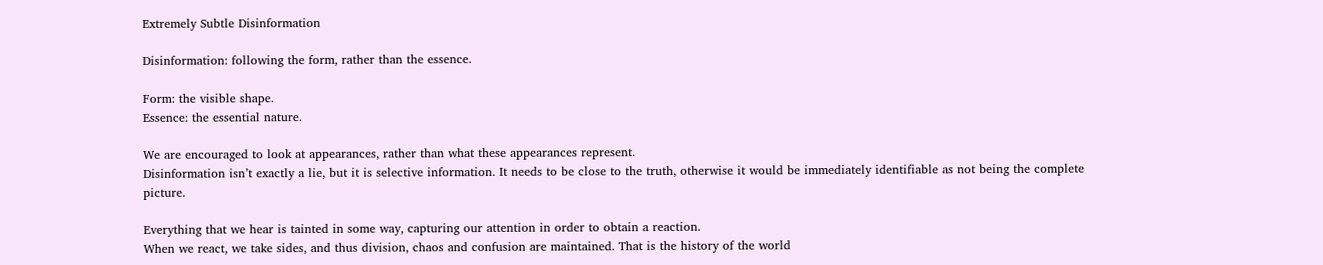Extremely Subtle Disinformation

Disinformation: following the form, rather than the essence.

Form: the visible shape.
Essence: the essential nature.

We are encouraged to look at appearances, rather than what these appearances represent.
Disinformation isn’t exactly a lie, but it is selective information. It needs to be close to the truth, otherwise it would be immediately identifiable as not being the complete picture.

Everything that we hear is tainted in some way, capturing our attention in order to obtain a reaction.
When we react, we take sides, and thus division, chaos and confusion are maintained. That is the history of the world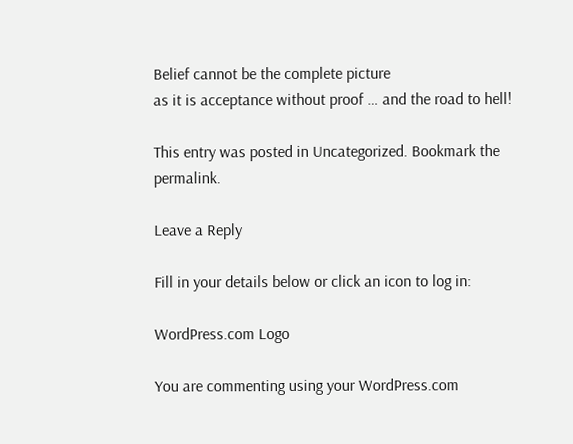Belief cannot be the complete picture
as it is acceptance without proof … and the road to hell!

This entry was posted in Uncategorized. Bookmark the permalink.

Leave a Reply

Fill in your details below or click an icon to log in:

WordPress.com Logo

You are commenting using your WordPress.com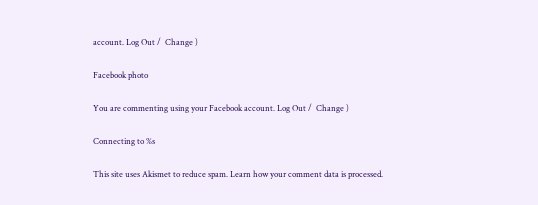account. Log Out /  Change )

Facebook photo

You are commenting using your Facebook account. Log Out /  Change )

Connecting to %s

This site uses Akismet to reduce spam. Learn how your comment data is processed.